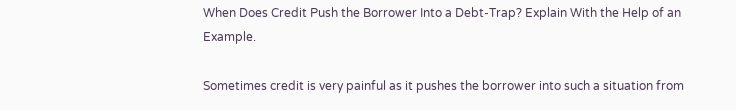When Does Credit Push the Borrower Into a Debt-Trap? Explain With the Help of an Example.

Sometimes credit is very painful as it pushes the borrower into such a situation from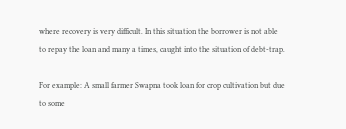where recovery is very difficult. In this situation the borrower is not able to repay the loan and many a times, caught into the situation of debt-trap.

For example: A small farmer Swapna took loan for crop cultivation but due to some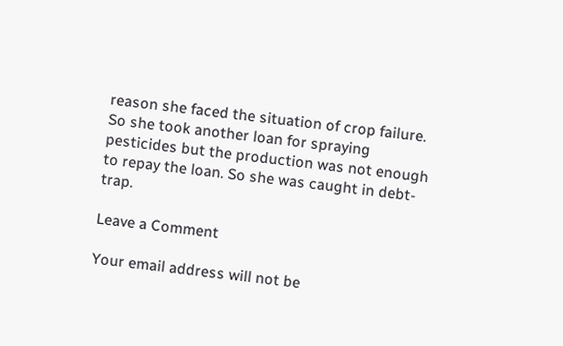reason she faced the situation of crop failure. So she took another loan for spraying pesticides but the production was not enough to repay the loan. So she was caught in debt-trap.

Leave a Comment

Your email address will not be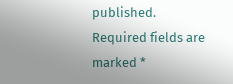published. Required fields are marked *